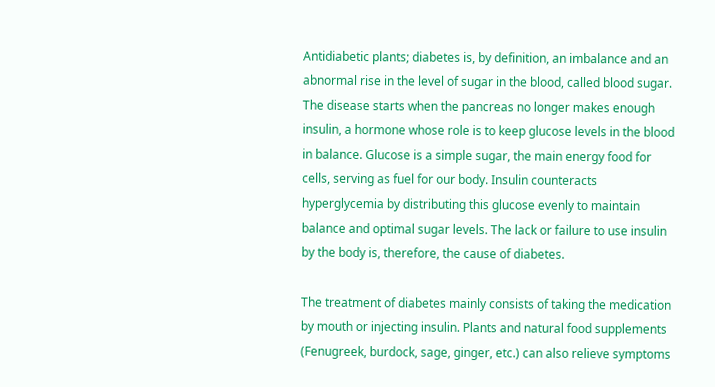Antidiabetic plants; diabetes is, by definition, an imbalance and an abnormal rise in the level of sugar in the blood, called blood sugar. The disease starts when the pancreas no longer makes enough insulin, a hormone whose role is to keep glucose levels in the blood in balance. Glucose is a simple sugar, the main energy food for cells, serving as fuel for our body. Insulin counteracts hyperglycemia by distributing this glucose evenly to maintain balance and optimal sugar levels. The lack or failure to use insulin by the body is, therefore, the cause of diabetes.

The treatment of diabetes mainly consists of taking the medication by mouth or injecting insulin. Plants and natural food supplements (Fenugreek, burdock, sage, ginger, etc.) can also relieve symptoms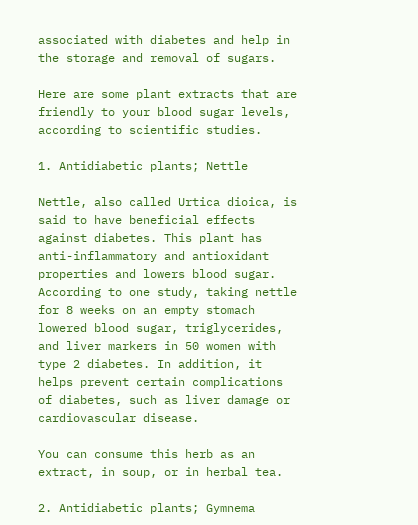associated with diabetes and help in the storage and removal of sugars.

Here are some plant extracts that are friendly to your blood sugar levels, according to scientific studies.

1. Antidiabetic plants; Nettle

Nettle, also called Urtica dioica, is said to have beneficial effects against diabetes. This plant has anti-inflammatory and antioxidant properties and lowers blood sugar. According to one study, taking nettle for 8 weeks on an empty stomach lowered blood sugar, triglycerides, and liver markers in 50 women with type 2 diabetes. In addition, it helps prevent certain complications of diabetes, such as liver damage or cardiovascular disease.

You can consume this herb as an extract, in soup, or in herbal tea.

2. Antidiabetic plants; Gymnema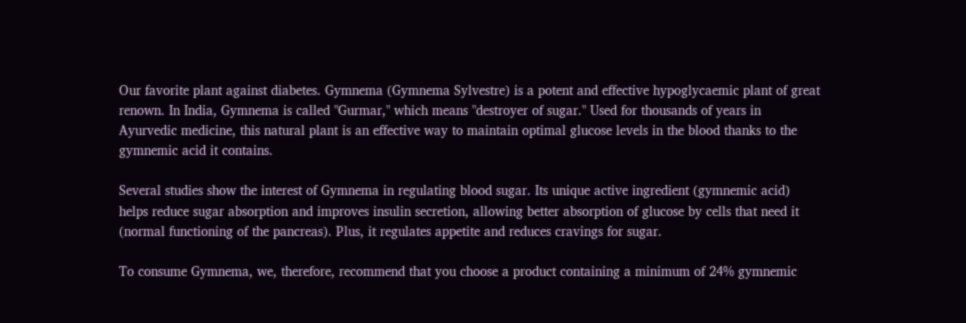Our favorite plant against diabetes. Gymnema (Gymnema Sylvestre) is a potent and effective hypoglycaemic plant of great renown. In India, Gymnema is called "Gurmar," which means "destroyer of sugar." Used for thousands of years in Ayurvedic medicine, this natural plant is an effective way to maintain optimal glucose levels in the blood thanks to the gymnemic acid it contains.

Several studies show the interest of Gymnema in regulating blood sugar. Its unique active ingredient (gymnemic acid) helps reduce sugar absorption and improves insulin secretion, allowing better absorption of glucose by cells that need it (normal functioning of the pancreas). Plus, it regulates appetite and reduces cravings for sugar.

To consume Gymnema, we, therefore, recommend that you choose a product containing a minimum of 24% gymnemic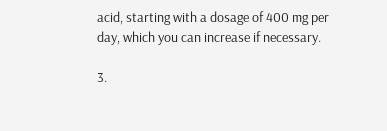acid, starting with a dosage of 400 mg per day, which you can increase if necessary.

3.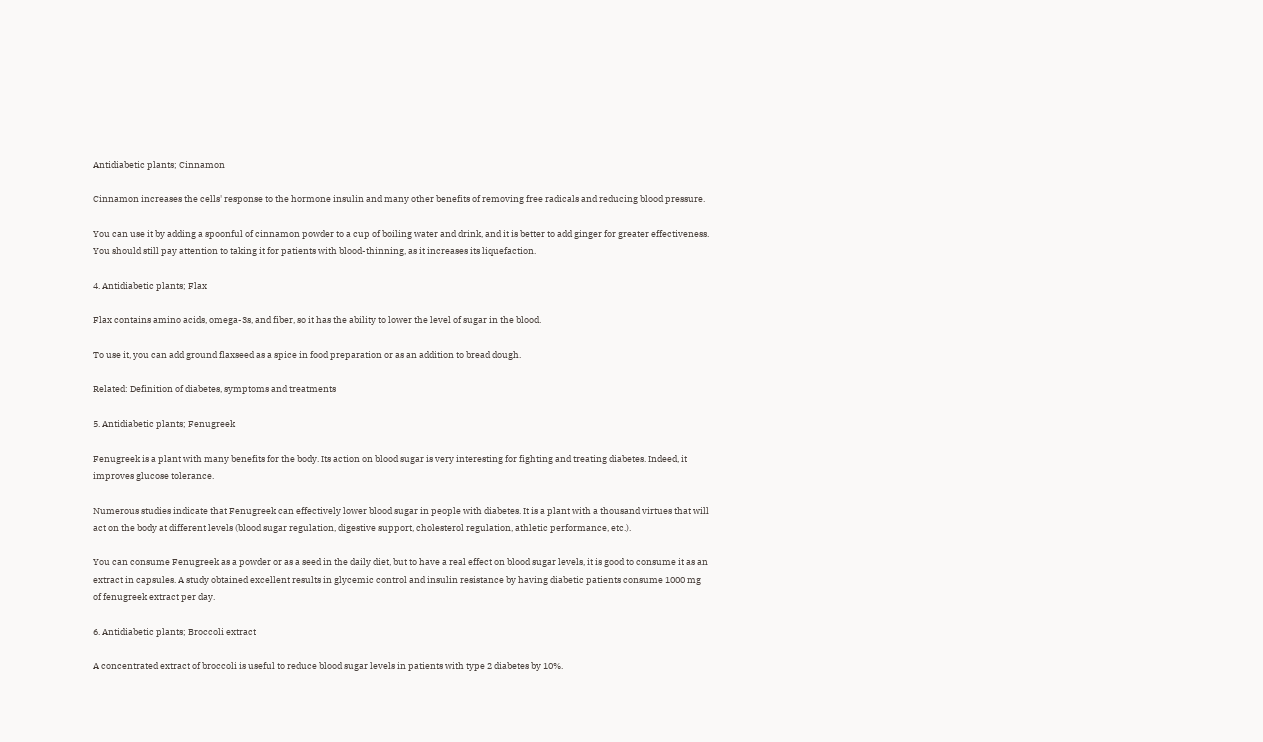Antidiabetic plants; Cinnamon

Cinnamon increases the cells' response to the hormone insulin and many other benefits of removing free radicals and reducing blood pressure.

You can use it by adding a spoonful of cinnamon powder to a cup of boiling water and drink, and it is better to add ginger for greater effectiveness. You should still pay attention to taking it for patients with blood-thinning, as it increases its liquefaction.

4. Antidiabetic plants; Flax

Flax contains amino acids, omega-3s, and fiber, so it has the ability to lower the level of sugar in the blood.

To use it, you can add ground flaxseed as a spice in food preparation or as an addition to bread dough.

Related: Definition of diabetes, symptoms and treatments

5. Antidiabetic plants; Fenugreek

Fenugreek is a plant with many benefits for the body. Its action on blood sugar is very interesting for fighting and treating diabetes. Indeed, it improves glucose tolerance.

Numerous studies indicate that Fenugreek can effectively lower blood sugar in people with diabetes. It is a plant with a thousand virtues that will act on the body at different levels (blood sugar regulation, digestive support, cholesterol regulation, athletic performance, etc.).

You can consume Fenugreek as a powder or as a seed in the daily diet, but to have a real effect on blood sugar levels, it is good to consume it as an extract in capsules. A study obtained excellent results in glycemic control and insulin resistance by having diabetic patients consume 1000 mg of fenugreek extract per day.

6. Antidiabetic plants; Broccoli extract

A concentrated extract of broccoli is useful to reduce blood sugar levels in patients with type 2 diabetes by 10%.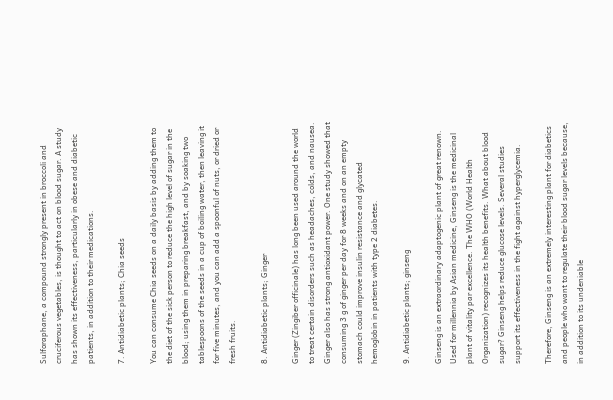Sulforaphane, a compound strongly present in broccoli and cruciferous vegetables, is thought to act on blood sugar. A study has shown its effectiveness, particularly in obese and diabetic patients, in addition to their medications.

7. Antidiabetic plants; Chia seeds

You can consume Chia seeds on a daily basis by adding them to the diet of the sick person to reduce the high level of sugar in the blood; using them in preparing breakfast, and by soaking two tablespoons of the seeds in a cup of boiling water, then leaving it for five minutes, and you can add a spoonful of nuts, or dried or fresh fruits.

8. Antidiabetic plants; Ginger

Ginger (Zingiber officinale) has long been used around the world to treat certain disorders such as headaches, colds, and nausea. Ginger also has strong antioxidant power. One study showed that consuming 3 g of ginger per day for 8 weeks and on an empty stomach could improve insulin resistance and glycated hemoglobin in patients with type 2 diabetes.

9. Antidiabetic plants; ginseng

Ginseng is an extraordinary adaptogenic plant of great renown. Used for millennia by Asian medicine, Ginseng is the medicinal plant of vitality par excellence. The WHO (World Health Organization) recognizes its health benefits. What about blood sugar? Ginseng helps reduce glucose levels. Several studies support its effectiveness in the fight against hyperglycemia.

Therefore, Ginseng is an extremely interesting plant for diabetics and people who want to regulate their blood sugar levels because, in addition to its undeniable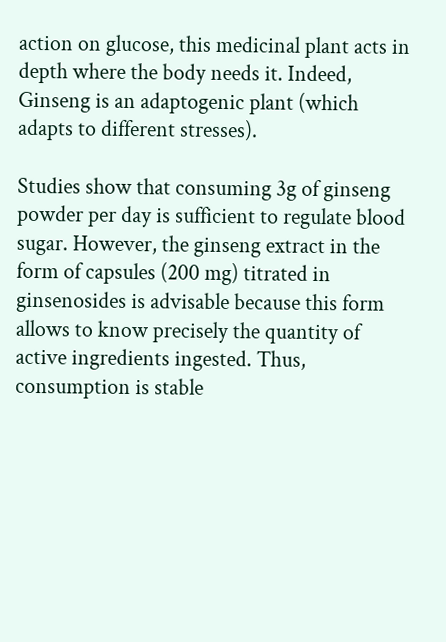action on glucose, this medicinal plant acts in depth where the body needs it. Indeed, Ginseng is an adaptogenic plant (which adapts to different stresses).

Studies show that consuming 3g of ginseng powder per day is sufficient to regulate blood sugar. However, the ginseng extract in the form of capsules (200 mg) titrated in ginsenosides is advisable because this form allows to know precisely the quantity of active ingredients ingested. Thus, consumption is stable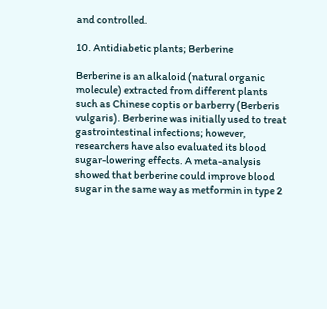and controlled.

10. Antidiabetic plants; Berberine

Berberine is an alkaloid (natural organic molecule) extracted from different plants such as Chinese coptis or barberry (Berberis vulgaris). Berberine was initially used to treat gastrointestinal infections; however, researchers have also evaluated its blood sugar-lowering effects. A meta-analysis showed that berberine could improve blood sugar in the same way as metformin in type 2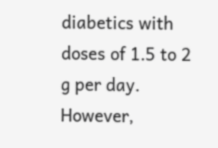diabetics with doses of 1.5 to 2 g per day. However,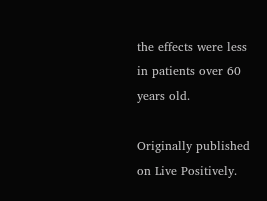the effects were less in patients over 60 years old.

Originally published on Live Positively.